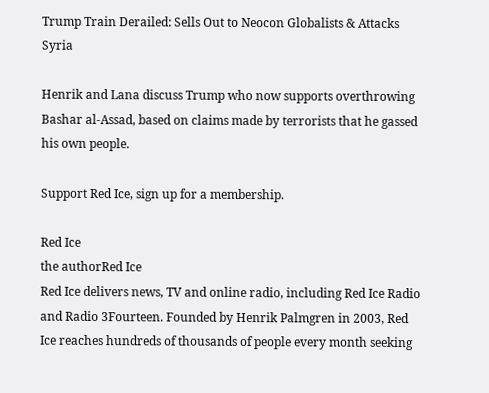Trump Train Derailed: Sells Out to Neocon Globalists & Attacks Syria

Henrik and Lana discuss Trump who now supports overthrowing Bashar al-Assad, based on claims made by terrorists that he gassed his own people.

Support Red Ice, sign up for a membership.

Red Ice
the authorRed Ice
Red Ice delivers news, TV and online radio, including Red Ice Radio and Radio 3Fourteen. Founded by Henrik Palmgren in 2003, Red Ice reaches hundreds of thousands of people every month seeking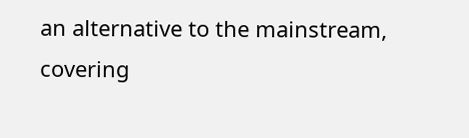an alternative to the mainstream, covering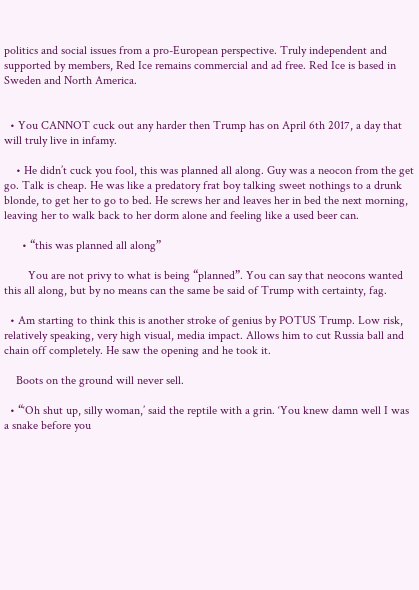politics and social issues from a pro-European perspective. Truly independent and supported by members, Red Ice remains commercial and ad free. Red Ice is based in Sweden and North America.


  • You CANNOT cuck out any harder then Trump has on April 6th 2017, a day that will truly live in infamy.

    • He didn’t cuck you fool, this was planned all along. Guy was a neocon from the get go. Talk is cheap. He was like a predatory frat boy talking sweet nothings to a drunk blonde, to get her to go to bed. He screws her and leaves her in bed the next morning, leaving her to walk back to her dorm alone and feeling like a used beer can.

      • “this was planned all along”

        You are not privy to what is being “planned”. You can say that neocons wanted this all along, but by no means can the same be said of Trump with certainty, fag.

  • Am starting to think this is another stroke of genius by POTUS Trump. Low risk, relatively speaking, very high visual, media impact. Allows him to cut Russia ball and chain off completely. He saw the opening and he took it.

    Boots on the ground will never sell.

  • “‘Oh shut up, silly woman,’ said the reptile with a grin. ‘You knew damn well I was a snake before you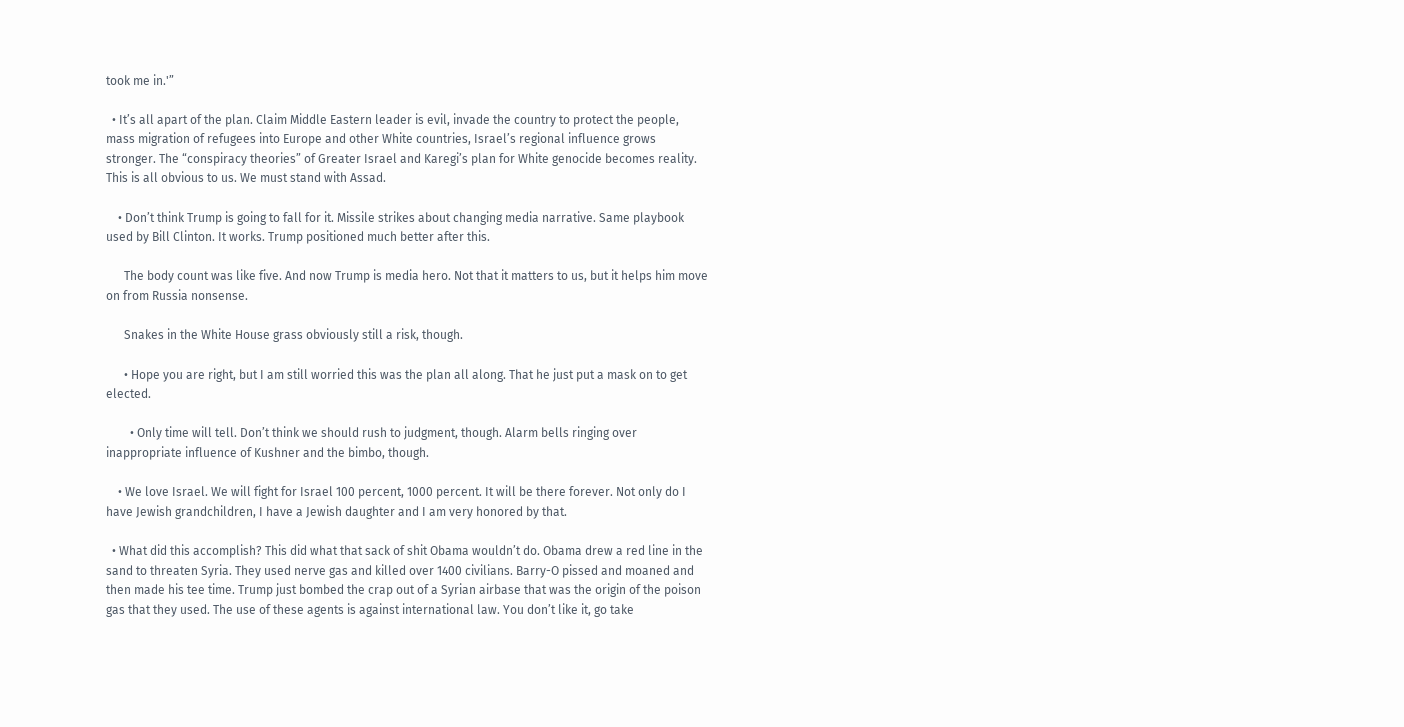took me in.'”

  • It’s all apart of the plan. Claim Middle Eastern leader is evil, invade the country to protect the people, mass migration of refugees into Europe and other White countries, Israel’s regional influence grows stronger. The “conspiracy theories” of Greater Israel and Karegi’s plan for White genocide becomes reality. This is all obvious to us. We must stand with Assad.

    • Don’t think Trump is going to fall for it. Missile strikes about changing media narrative. Same playbook used by Bill Clinton. It works. Trump positioned much better after this.

      The body count was like five. And now Trump is media hero. Not that it matters to us, but it helps him move on from Russia nonsense.

      Snakes in the White House grass obviously still a risk, though.

      • Hope you are right, but I am still worried this was the plan all along. That he just put a mask on to get elected.

        • Only time will tell. Don’t think we should rush to judgment, though. Alarm bells ringing over inappropriate influence of Kushner and the bimbo, though.

    • We love Israel. We will fight for Israel 100 percent, 1000 percent. It will be there forever. Not only do I have Jewish grandchildren, I have a Jewish daughter and I am very honored by that.

  • What did this accomplish? This did what that sack of shit Obama wouldn’t do. Obama drew a red line in the sand to threaten Syria. They used nerve gas and killed over 1400 civilians. Barry-O pissed and moaned and then made his tee time. Trump just bombed the crap out of a Syrian airbase that was the origin of the poison gas that they used. The use of these agents is against international law. You don’t like it, go take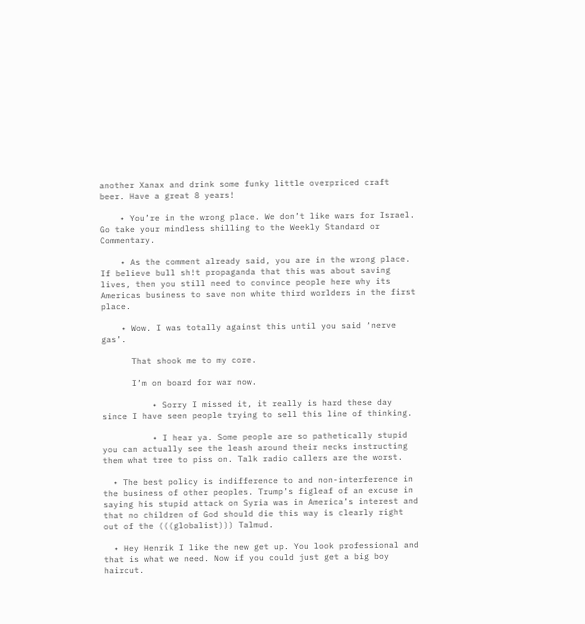another Xanax and drink some funky little overpriced craft beer. Have a great 8 years!

    • You’re in the wrong place. We don’t like wars for Israel. Go take your mindless shilling to the Weekly Standard or Commentary.

    • As the comment already said, you are in the wrong place. If believe bull sh!t propaganda that this was about saving lives, then you still need to convince people here why its Americas business to save non white third worlders in the first place.

    • Wow. I was totally against this until you said ‘nerve gas’.

      That shook me to my core.

      I’m on board for war now.

          • Sorry I missed it, it really is hard these day since I have seen people trying to sell this line of thinking.

          • I hear ya. Some people are so pathetically stupid you can actually see the leash around their necks instructing them what tree to piss on. Talk radio callers are the worst.

  • The best policy is indifference to and non-interference in the business of other peoples. Trump’s figleaf of an excuse in saying his stupid attack on Syria was in America’s interest and that no children of God should die this way is clearly right out of the (((globalist))) Talmud.

  • Hey Henrik I like the new get up. You look professional and that is what we need. Now if you could just get a big boy haircut.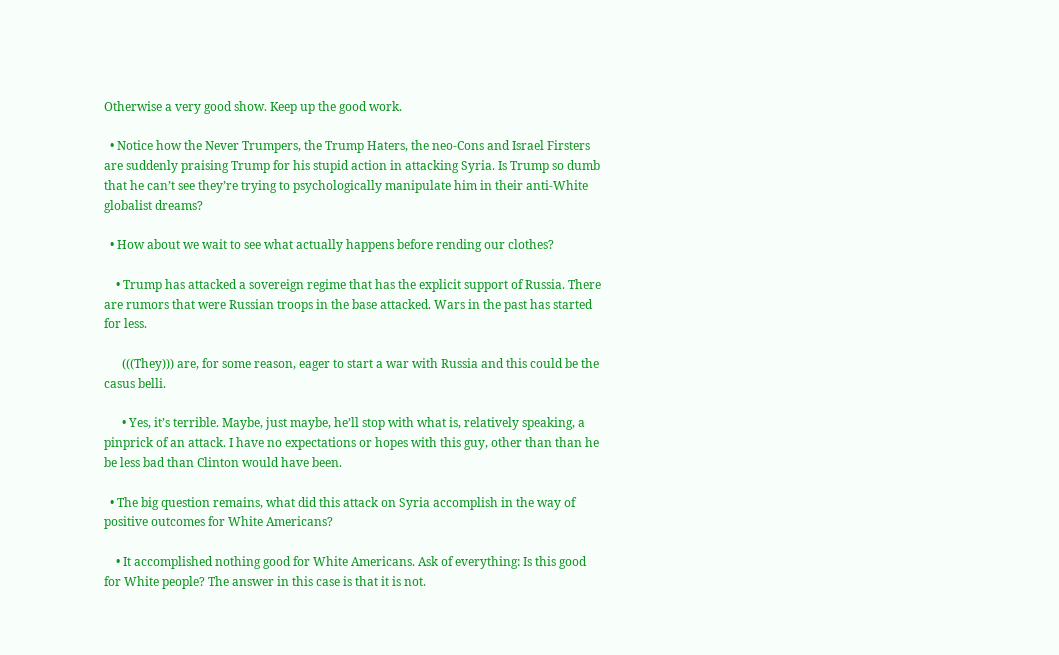Otherwise a very good show. Keep up the good work.

  • Notice how the Never Trumpers, the Trump Haters, the neo-Cons and Israel Firsters are suddenly praising Trump for his stupid action in attacking Syria. Is Trump so dumb that he can’t see they’re trying to psychologically manipulate him in their anti-White globalist dreams?

  • How about we wait to see what actually happens before rending our clothes?

    • Trump has attacked a sovereign regime that has the explicit support of Russia. There are rumors that were Russian troops in the base attacked. Wars in the past has started for less.

      (((They))) are, for some reason, eager to start a war with Russia and this could be the casus belli.

      • Yes, it’s terrible. Maybe, just maybe, he’ll stop with what is, relatively speaking, a pinprick of an attack. I have no expectations or hopes with this guy, other than than he be less bad than Clinton would have been.

  • The big question remains, what did this attack on Syria accomplish in the way of positive outcomes for White Americans?

    • It accomplished nothing good for White Americans. Ask of everything: Is this good for White people? The answer in this case is that it is not.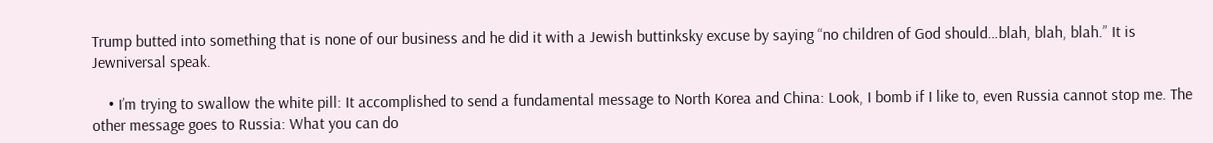Trump butted into something that is none of our business and he did it with a Jewish buttinksky excuse by saying “no children of God should…blah, blah, blah.” It is Jewniversal speak.

    • I’m trying to swallow the white pill: It accomplished to send a fundamental message to North Korea and China: Look, I bomb if I like to, even Russia cannot stop me. The other message goes to Russia: What you can do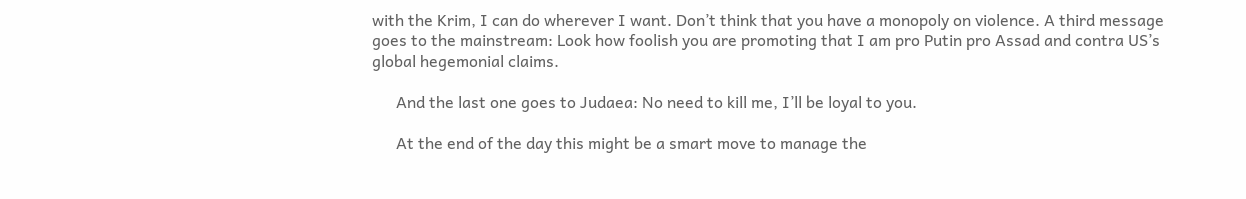with the Krim, I can do wherever I want. Don’t think that you have a monopoly on violence. A third message goes to the mainstream: Look how foolish you are promoting that I am pro Putin pro Assad and contra US’s global hegemonial claims.

      And the last one goes to Judaea: No need to kill me, I’ll be loyal to you.

      At the end of the day this might be a smart move to manage the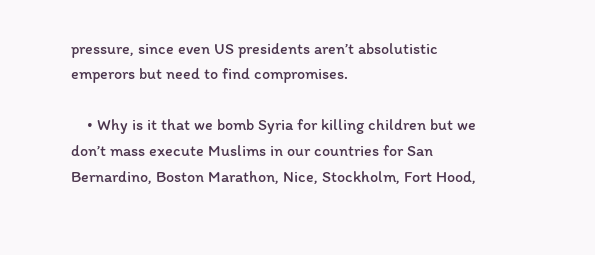pressure, since even US presidents aren’t absolutistic emperors but need to find compromises.

    • Why is it that we bomb Syria for killing children but we don’t mass execute Muslims in our countries for San Bernardino, Boston Marathon, Nice, Stockholm, Fort Hood,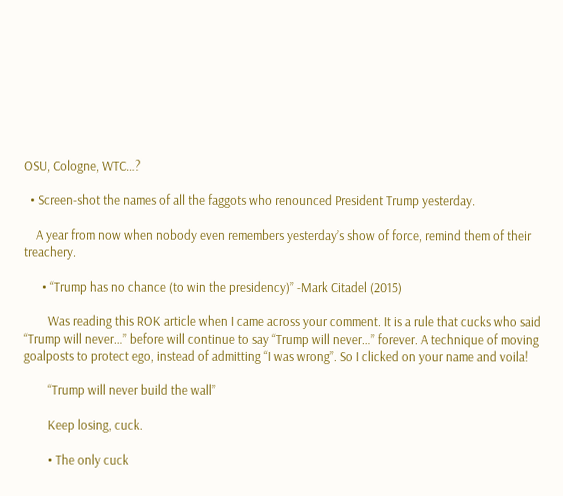OSU, Cologne, WTC…?

  • Screen-shot the names of all the faggots who renounced President Trump yesterday.

    A year from now when nobody even remembers yesterday’s show of force, remind them of their treachery.

      • “Trump has no chance (to win the presidency)” -Mark Citadel (2015)

        Was reading this ROK article when I came across your comment. It is a rule that cucks who said “Trump will never…” before will continue to say “Trump will never…” forever. A technique of moving goalposts to protect ego, instead of admitting “I was wrong”. So I clicked on your name and voila!

        “Trump will never build the wall”

        Keep losing, cuck.

        • The only cuck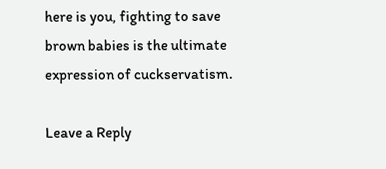here is you, fighting to save brown babies is the ultimate expression of cuckservatism.

Leave a Reply